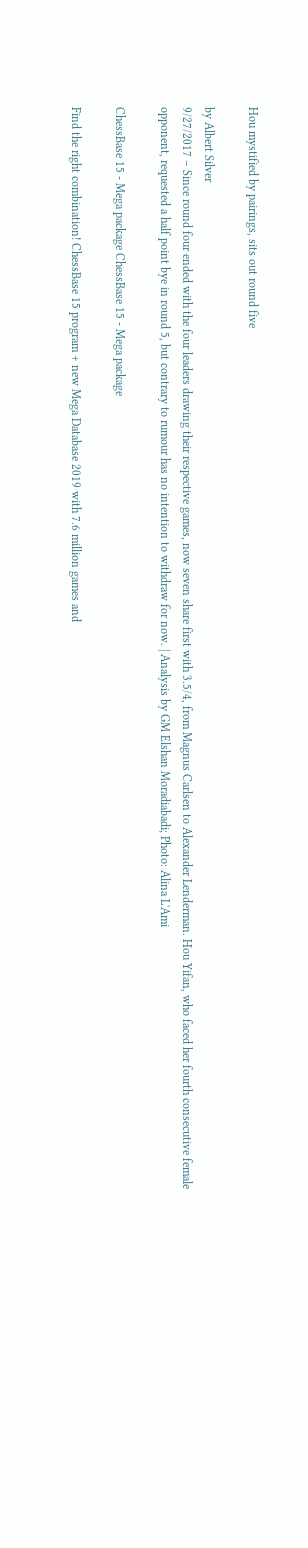Hou mystified by pairings, sits out round five

by Albert Silver
9/27/2017 – Since round four ended with the four leaders drawing their respective games, now seven share first with 3.5/4, from Magnus Carlsen to Alexander Lenderman. Hou Yifan, who faced her fourth consecutive female opponent, requested a half point bye in round 5, but contrary to rumour has no intention to withdraw for now. | Analysis by GM Elshan Moradiabadi; Photo: Alina L'Ami

ChessBase 15 - Mega package ChessBase 15 - Mega package

Find the right combination! ChessBase 15 program + new Mega Database 2019 with 7.6 million games and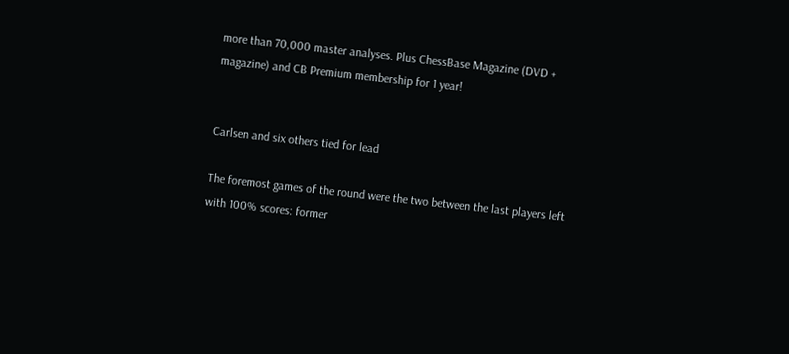more than 70,000 master analyses. Plus ChessBase Magazine (DVD + magazine) and CB Premium membership for 1 year!


Carlsen and six others tied for lead

The foremost games of the round were the two between the last players left with 100% scores: former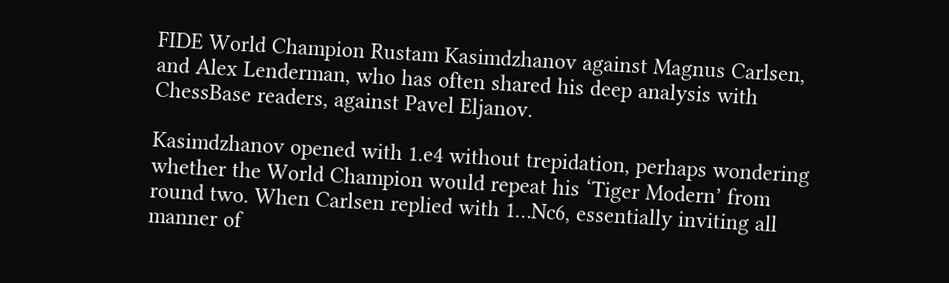FIDE World Champion Rustam Kasimdzhanov against Magnus Carlsen, and Alex Lenderman, who has often shared his deep analysis with ChessBase readers, against Pavel Eljanov.

Kasimdzhanov opened with 1.e4 without trepidation, perhaps wondering whether the World Champion would repeat his ‘Tiger Modern’ from round two. When Carlsen replied with 1…Nc6, essentially inviting all manner of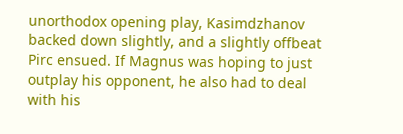unorthodox opening play, Kasimdzhanov backed down slightly, and a slightly offbeat Pirc ensued. If Magnus was hoping to just outplay his opponent, he also had to deal with his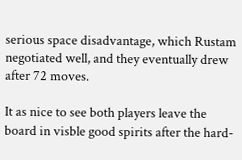serious space disadvantage, which Rustam negotiated well, and they eventually drew after 72 moves.

It as nice to see both players leave the board in visble good spirits after the hard-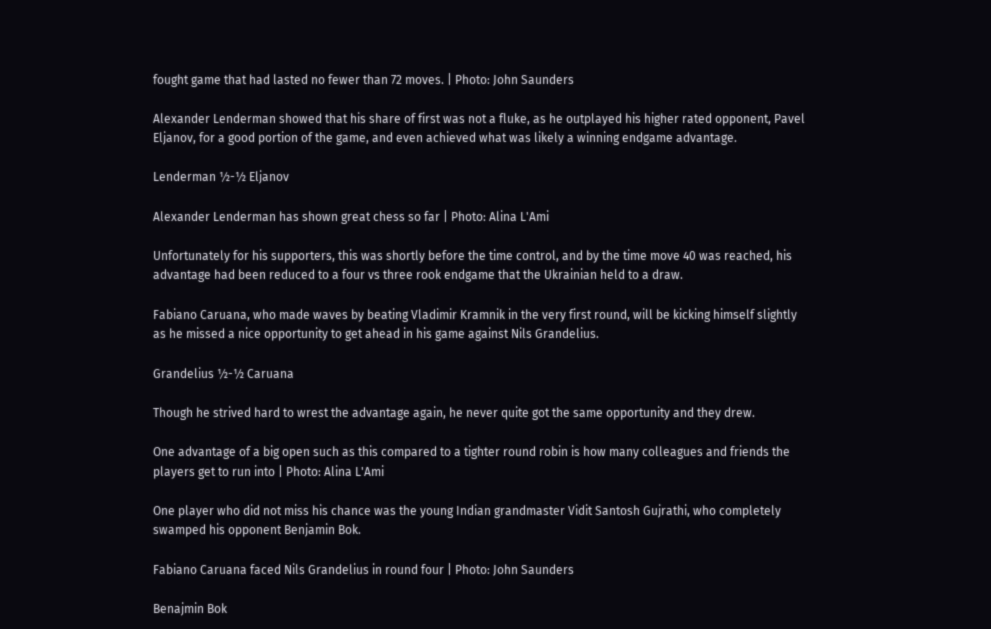fought game that had lasted no fewer than 72 moves. | Photo: John Saunders

Alexander Lenderman showed that his share of first was not a fluke, as he outplayed his higher rated opponent, Pavel Eljanov, for a good portion of the game, and even achieved what was likely a winning endgame advantage.

Lenderman ½-½ Eljanov

Alexander Lenderman has shown great chess so far | Photo: Alina L'Ami

Unfortunately for his supporters, this was shortly before the time control, and by the time move 40 was reached, his advantage had been reduced to a four vs three rook endgame that the Ukrainian held to a draw.

Fabiano Caruana, who made waves by beating Vladimir Kramnik in the very first round, will be kicking himself slightly as he missed a nice opportunity to get ahead in his game against Nils Grandelius.

Grandelius ½-½ Caruana

Though he strived hard to wrest the advantage again, he never quite got the same opportunity and they drew.

One advantage of a big open such as this compared to a tighter round robin is how many colleagues and friends the players get to run into | Photo: Alina L'Ami

One player who did not miss his chance was the young Indian grandmaster Vidit Santosh Gujrathi, who completely swamped his opponent Benjamin Bok.

Fabiano Caruana faced Nils Grandelius in round four | Photo: John Saunders

Benajmin Bok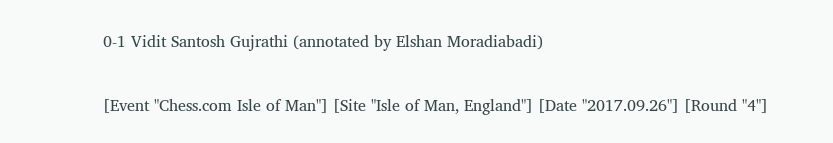0-1 Vidit Santosh Gujrathi (annotated by Elshan Moradiabadi)

[Event "Chess.com Isle of Man"] [Site "Isle of Man, England"] [Date "2017.09.26"] [Round "4"]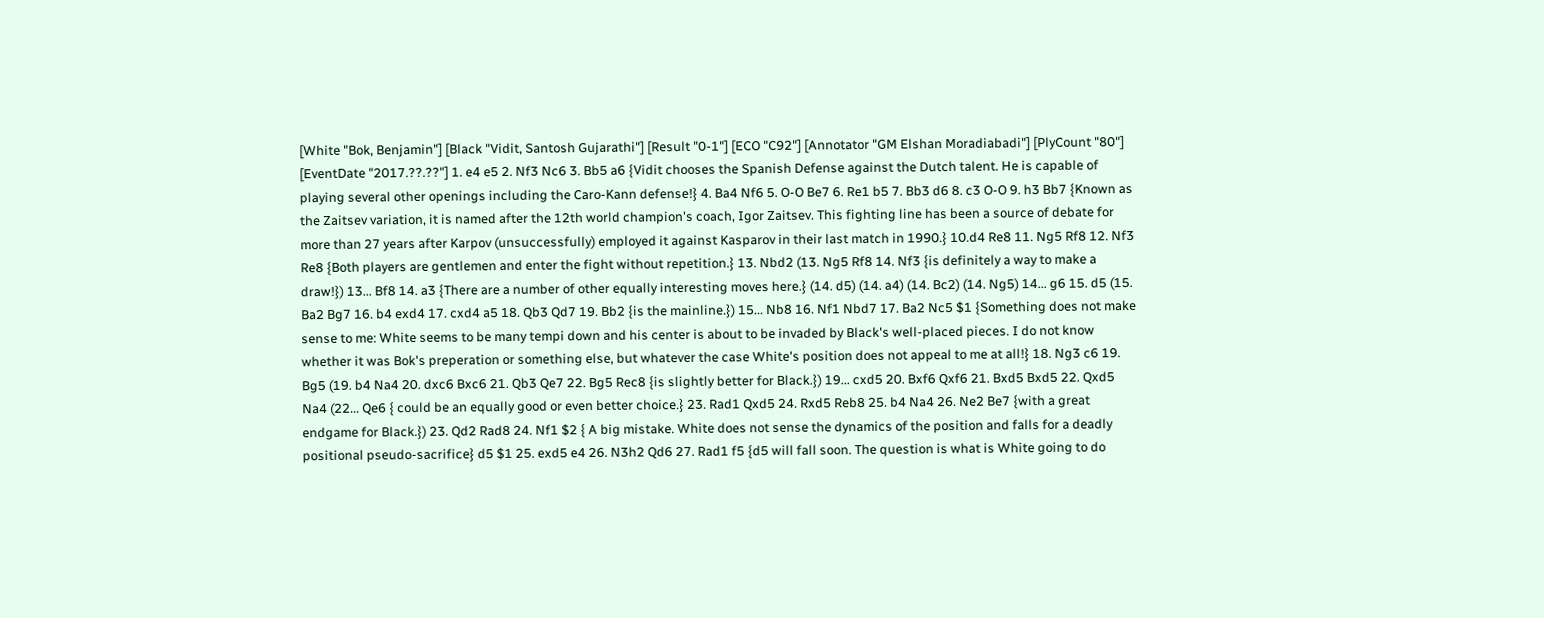[White "Bok, Benjamin"] [Black "Vidit, Santosh Gujarathi"] [Result "0-1"] [ECO "C92"] [Annotator "GM Elshan Moradiabadi"] [PlyCount "80"] [EventDate "2017.??.??"] 1. e4 e5 2. Nf3 Nc6 3. Bb5 a6 {Vidit chooses the Spanish Defense against the Dutch talent. He is capable of playing several other openings including the Caro-Kann defense!} 4. Ba4 Nf6 5. O-O Be7 6. Re1 b5 7. Bb3 d6 8. c3 O-O 9. h3 Bb7 {Known as the Zaitsev variation, it is named after the 12th world champion's coach, Igor Zaitsev. This fighting line has been a source of debate for more than 27 years after Karpov (unsuccessfully) employed it against Kasparov in their last match in 1990.} 10.d4 Re8 11. Ng5 Rf8 12. Nf3 Re8 {Both players are gentlemen and enter the fight without repetition.} 13. Nbd2 (13. Ng5 Rf8 14. Nf3 {is definitely a way to make a draw!}) 13... Bf8 14. a3 {There are a number of other equally interesting moves here.} (14. d5) (14. a4) (14. Bc2) (14. Ng5) 14... g6 15. d5 (15. Ba2 Bg7 16. b4 exd4 17. cxd4 a5 18. Qb3 Qd7 19. Bb2 {is the mainline.}) 15... Nb8 16. Nf1 Nbd7 17. Ba2 Nc5 $1 {Something does not make sense to me: White seems to be many tempi down and his center is about to be invaded by Black's well-placed pieces. I do not know whether it was Bok's preperation or something else, but whatever the case White's position does not appeal to me at all!} 18. Ng3 c6 19. Bg5 (19. b4 Na4 20. dxc6 Bxc6 21. Qb3 Qe7 22. Bg5 Rec8 {is slightly better for Black.}) 19... cxd5 20. Bxf6 Qxf6 21. Bxd5 Bxd5 22. Qxd5 Na4 (22... Qe6 { could be an equally good or even better choice.} 23. Rad1 Qxd5 24. Rxd5 Reb8 25. b4 Na4 26. Ne2 Be7 {with a great endgame for Black.}) 23. Qd2 Rad8 24. Nf1 $2 { A big mistake. White does not sense the dynamics of the position and falls for a deadly positional pseudo-sacrifice} d5 $1 25. exd5 e4 26. N3h2 Qd6 27. Rad1 f5 {d5 will fall soon. The question is what is White going to do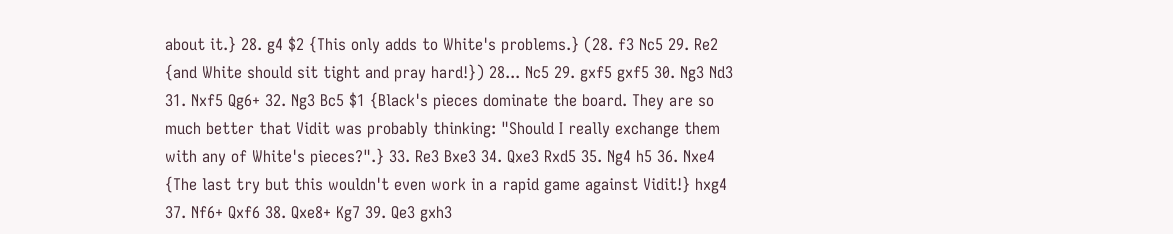about it.} 28. g4 $2 {This only adds to White's problems.} (28. f3 Nc5 29. Re2 {and White should sit tight and pray hard!}) 28... Nc5 29. gxf5 gxf5 30. Ng3 Nd3 31. Nxf5 Qg6+ 32. Ng3 Bc5 $1 {Black's pieces dominate the board. They are so much better that Vidit was probably thinking: "Should I really exchange them with any of White's pieces?".} 33. Re3 Bxe3 34. Qxe3 Rxd5 35. Ng4 h5 36. Nxe4 {The last try but this wouldn't even work in a rapid game against Vidit!} hxg4 37. Nf6+ Qxf6 38. Qxe8+ Kg7 39. Qe3 gxh3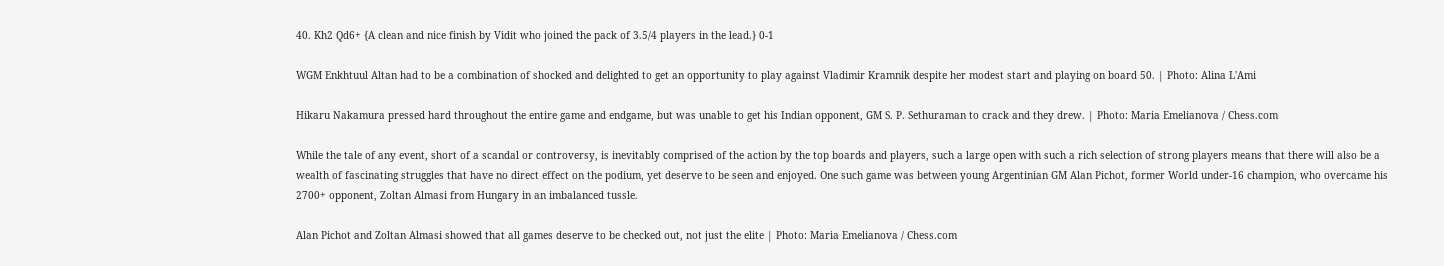40. Kh2 Qd6+ {A clean and nice finish by Vidit who joined the pack of 3.5/4 players in the lead.} 0-1

WGM Enkhtuul Altan had to be a combination of shocked and delighted to get an opportunity to play against Vladimir Kramnik despite her modest start and playing on board 50. | Photo: Alina L'Ami

Hikaru Nakamura pressed hard throughout the entire game and endgame, but was unable to get his Indian opponent, GM S. P. Sethuraman to crack and they drew. | Photo: Maria Emelianova / Chess.com

While the tale of any event, short of a scandal or controversy, is inevitably comprised of the action by the top boards and players, such a large open with such a rich selection of strong players means that there will also be a wealth of fascinating struggles that have no direct effect on the podium, yet deserve to be seen and enjoyed. One such game was between young Argentinian GM Alan Pichot, former World under-16 champion, who overcame his 2700+ opponent, Zoltan Almasi from Hungary in an imbalanced tussle.

Alan Pichot and Zoltan Almasi showed that all games deserve to be checked out, not just the elite | Photo: Maria Emelianova / Chess.com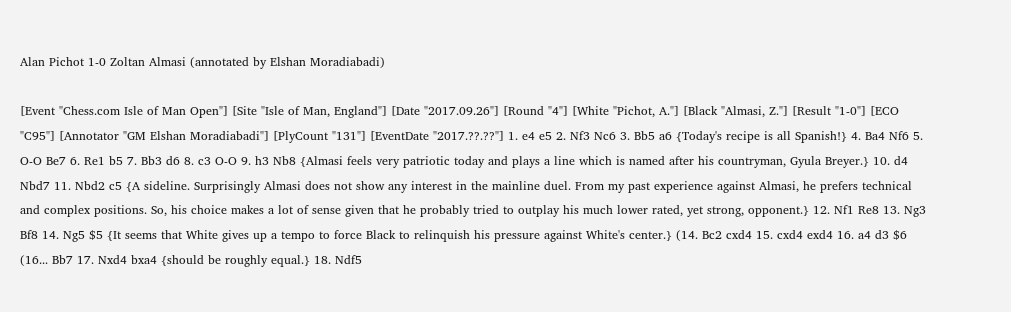Alan Pichot 1-0 Zoltan Almasi (annotated by Elshan Moradiabadi)

[Event "Chess.com Isle of Man Open"] [Site "Isle of Man, England"] [Date "2017.09.26"] [Round "4"] [White "Pichot, A."] [Black "Almasi, Z."] [Result "1-0"] [ECO "C95"] [Annotator "GM Elshan Moradiabadi"] [PlyCount "131"] [EventDate "2017.??.??"] 1. e4 e5 2. Nf3 Nc6 3. Bb5 a6 {Today's recipe is all Spanish!} 4. Ba4 Nf6 5. O-O Be7 6. Re1 b5 7. Bb3 d6 8. c3 O-O 9. h3 Nb8 {Almasi feels very patriotic today and plays a line which is named after his countryman, Gyula Breyer.} 10. d4 Nbd7 11. Nbd2 c5 {A sideline. Surprisingly Almasi does not show any interest in the mainline duel. From my past experience against Almasi, he prefers technical and complex positions. So, his choice makes a lot of sense given that he probably tried to outplay his much lower rated, yet strong, opponent.} 12. Nf1 Re8 13. Ng3 Bf8 14. Ng5 $5 {It seems that White gives up a tempo to force Black to relinquish his pressure against White's center.} (14. Bc2 cxd4 15. cxd4 exd4 16. a4 d3 $6 (16... Bb7 17. Nxd4 bxa4 {should be roughly equal.} 18. Ndf5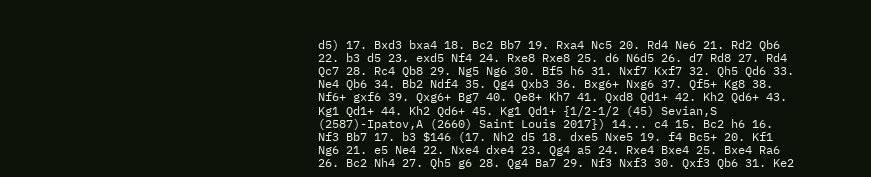d5) 17. Bxd3 bxa4 18. Bc2 Bb7 19. Rxa4 Nc5 20. Rd4 Ne6 21. Rd2 Qb6 22. b3 d5 23. exd5 Nf4 24. Rxe8 Rxe8 25. d6 N6d5 26. d7 Rd8 27. Rd4 Qc7 28. Rc4 Qb8 29. Ng5 Ng6 30. Bf5 h6 31. Nxf7 Kxf7 32. Qh5 Qd6 33. Ne4 Qb6 34. Bb2 Ndf4 35. Qg4 Qxb3 36. Bxg6+ Nxg6 37. Qf5+ Kg8 38. Nf6+ gxf6 39. Qxg6+ Bg7 40. Qe8+ Kh7 41. Qxd8 Qd1+ 42. Kh2 Qd6+ 43. Kg1 Qd1+ 44. Kh2 Qd6+ 45. Kg1 Qd1+ {1/2-1/2 (45) Sevian,S (2587)-Ipatov,A (2660) Saint Louis 2017}) 14... c4 15. Bc2 h6 16. Nf3 Bb7 17. b3 $146 (17. Nh2 d5 18. dxe5 Nxe5 19. f4 Bc5+ 20. Kf1 Ng6 21. e5 Ne4 22. Nxe4 dxe4 23. Qg4 a5 24. Rxe4 Bxe4 25. Bxe4 Ra6 26. Bc2 Nh4 27. Qh5 g6 28. Qg4 Ba7 29. Nf3 Nxf3 30. Qxf3 Qb6 31. Ke2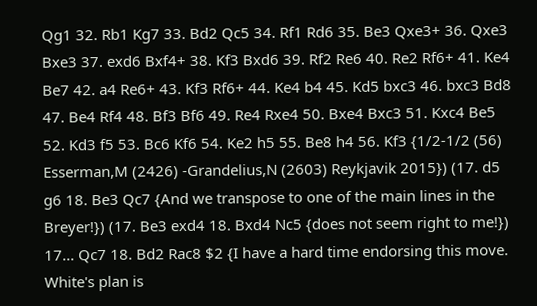Qg1 32. Rb1 Kg7 33. Bd2 Qc5 34. Rf1 Rd6 35. Be3 Qxe3+ 36. Qxe3 Bxe3 37. exd6 Bxf4+ 38. Kf3 Bxd6 39. Rf2 Re6 40. Re2 Rf6+ 41. Ke4 Be7 42. a4 Re6+ 43. Kf3 Rf6+ 44. Ke4 b4 45. Kd5 bxc3 46. bxc3 Bd8 47. Be4 Rf4 48. Bf3 Bf6 49. Re4 Rxe4 50. Bxe4 Bxc3 51. Kxc4 Be5 52. Kd3 f5 53. Bc6 Kf6 54. Ke2 h5 55. Be8 h4 56. Kf3 {1/2-1/2 (56) Esserman,M (2426) -Grandelius,N (2603) Reykjavik 2015}) (17. d5 g6 18. Be3 Qc7 {And we transpose to one of the main lines in the Breyer!}) (17. Be3 exd4 18. Bxd4 Nc5 {does not seem right to me!}) 17... Qc7 18. Bd2 Rac8 $2 {I have a hard time endorsing this move. White's plan is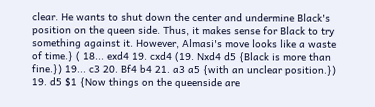clear. He wants to shut down the center and undermine Black's position on the queen side. Thus, it makes sense for Black to try something against it. However, Almasi's move looks like a waste of time.} ( 18... exd4 19. cxd4 (19. Nxd4 d5 {Black is more than fine.}) 19... c3 20. Bf4 b4 21. a3 a5 {with an unclear position.}) 19. d5 $1 {Now things on the queenside are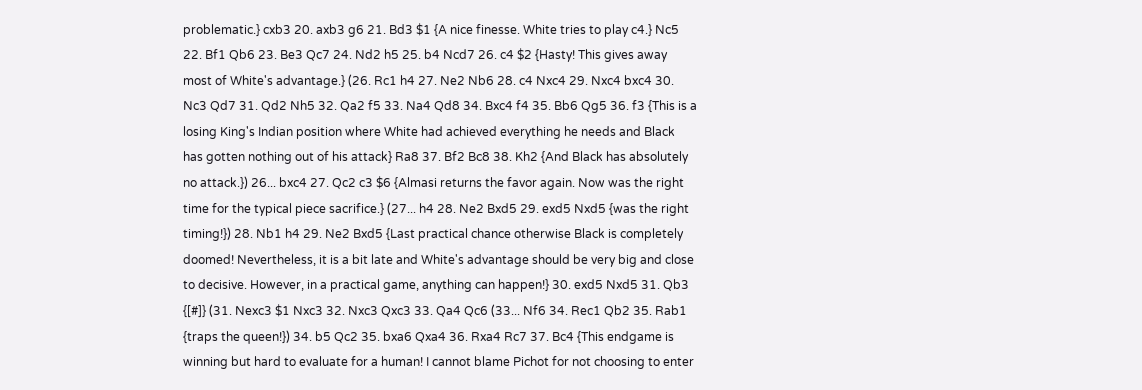problematic.} cxb3 20. axb3 g6 21. Bd3 $1 {A nice finesse. White tries to play c4.} Nc5 22. Bf1 Qb6 23. Be3 Qc7 24. Nd2 h5 25. b4 Ncd7 26. c4 $2 {Hasty! This gives away most of White's advantage.} (26. Rc1 h4 27. Ne2 Nb6 28. c4 Nxc4 29. Nxc4 bxc4 30. Nc3 Qd7 31. Qd2 Nh5 32. Qa2 f5 33. Na4 Qd8 34. Bxc4 f4 35. Bb6 Qg5 36. f3 {This is a losing King's Indian position where White had achieved everything he needs and Black has gotten nothing out of his attack} Ra8 37. Bf2 Bc8 38. Kh2 {And Black has absolutely no attack.}) 26... bxc4 27. Qc2 c3 $6 {Almasi returns the favor again. Now was the right time for the typical piece sacrifice.} (27... h4 28. Ne2 Bxd5 29. exd5 Nxd5 {was the right timing!}) 28. Nb1 h4 29. Ne2 Bxd5 {Last practical chance otherwise Black is completely doomed! Nevertheless, it is a bit late and White's advantage should be very big and close to decisive. However, in a practical game, anything can happen!} 30. exd5 Nxd5 31. Qb3 {[#]} (31. Nexc3 $1 Nxc3 32. Nxc3 Qxc3 33. Qa4 Qc6 (33... Nf6 34. Rec1 Qb2 35. Rab1 {traps the queen!}) 34. b5 Qc2 35. bxa6 Qxa4 36. Rxa4 Rc7 37. Bc4 {This endgame is winning but hard to evaluate for a human! I cannot blame Pichot for not choosing to enter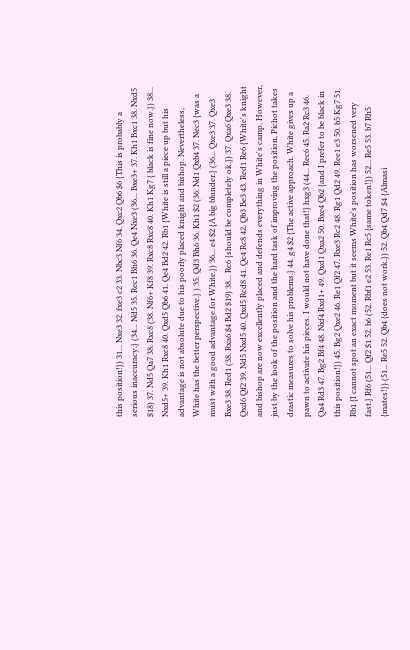this position!}) 31... Nxe3 32. fxe3 c2 33. Nbc3 Nf6 34. Qxc2 Qb6 $6 {This is probably a serious inaccuracy.} (34... Nd5 35. Rec1 Bh6 36. Qe4 Nxe3 (36... Bxe3+ 37. Kh1 Bxc1 38. Nxd5 $18) 37. Nd5 Qa7 38. Rxc8 (38. Nf6+ Kf8 39. Rxc8 Rxc8 40. Kh1 Kg7 { black is fine now.}) 38... Nxd5+ 39. Kh1 Rxc8 40. Qxd5 Qb6 41. Qe4 Bd2 42. Rb1 {White is still a piece up but his advantage is not absolute due to his poorly placed knight and bishop. Nevertheless, White has the better perspective.} ) 35. Qd3 Bh6 36. Kh1 $2 (36. Nd1 Qxb4 37. Nec3 {was a must with a good advantage for White.}) 36... e4 $2 {A big blunder.} (36... Qxe3 37. Qxe3 Bxe3 38. Red1 (38. Rxa6 $4 Bd2 $19) 38... Rc6 {should be completely ok.}) 37. Qxa6 Qxe3 38. Qxd6 Qf2 39. Nd5 Nxd5 40. Qxd5 Rcd8 41. Qc4 Rc8 42. Qb3 Be3 43. Red1 Re6 {White's knight and bishop are now excellently placed and defends everything in White's camp. However, just by the look of the position and the hard task of improving the position, Pichot takes drastic measures to solve his problems.} 44. g4 $2 {The active approach. White gives up a pawn to activate his pieces. I would not have done that!} hxg3 (44... Rec6 45. Ra2 Rc3 46. Qa4 Rd3 47. Bg2 Bf4 48. Nxf4 Rxd1+ 49. Qxd1 Qxa2 50. Bxe4 Qb2 {and I prefer to be black in this position!}) 45. Bg2 Qxe2 46. Re1 Qf2 47. Rxe3 Rc2 48. Rg1 Qd2 49. Ree1 e3 50. b5 Kg7 51. Rb1 {I cannot spot an exact moment but it seems White's position has worsened very fast.} Rf6 (51... Qf2 $1 52. b6 (52. Rbf1 e2 53. Re1 Rc5 {same token!}) 52... Re5 53. b7 Rh5 {mates!}) (51... Re5 52. Qb4 {does not work.}) 52. Qb4 Qd7 $4 {Almasi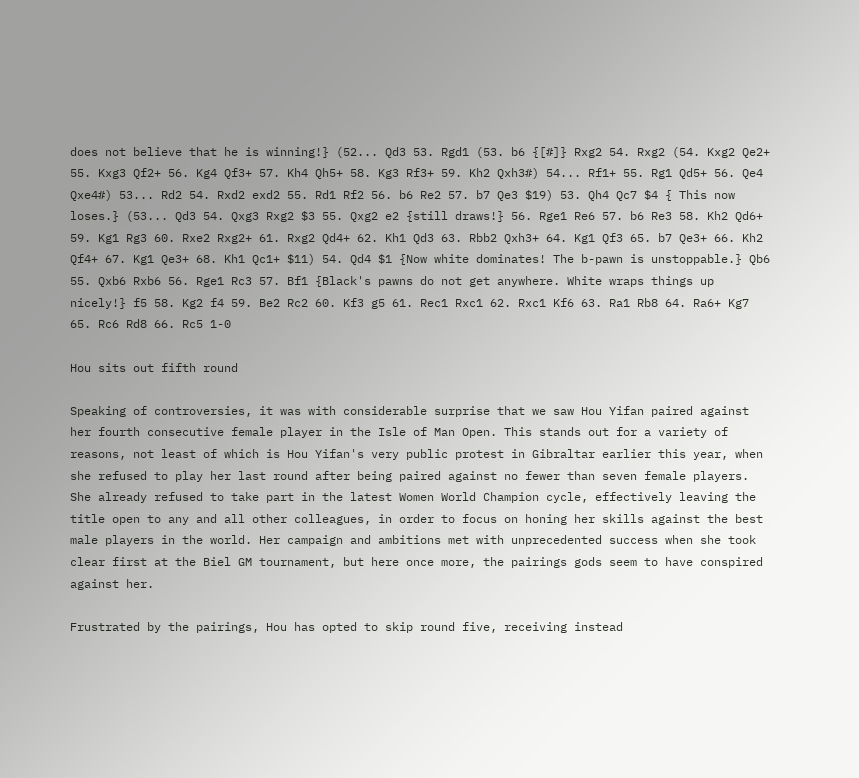does not believe that he is winning!} (52... Qd3 53. Rgd1 (53. b6 {[#]} Rxg2 54. Rxg2 (54. Kxg2 Qe2+ 55. Kxg3 Qf2+ 56. Kg4 Qf3+ 57. Kh4 Qh5+ 58. Kg3 Rf3+ 59. Kh2 Qxh3#) 54... Rf1+ 55. Rg1 Qd5+ 56. Qe4 Qxe4#) 53... Rd2 54. Rxd2 exd2 55. Rd1 Rf2 56. b6 Re2 57. b7 Qe3 $19) 53. Qh4 Qc7 $4 { This now loses.} (53... Qd3 54. Qxg3 Rxg2 $3 55. Qxg2 e2 {still draws!} 56. Rge1 Re6 57. b6 Re3 58. Kh2 Qd6+ 59. Kg1 Rg3 60. Rxe2 Rxg2+ 61. Rxg2 Qd4+ 62. Kh1 Qd3 63. Rbb2 Qxh3+ 64. Kg1 Qf3 65. b7 Qe3+ 66. Kh2 Qf4+ 67. Kg1 Qe3+ 68. Kh1 Qc1+ $11) 54. Qd4 $1 {Now white dominates! The b-pawn is unstoppable.} Qb6 55. Qxb6 Rxb6 56. Rge1 Rc3 57. Bf1 {Black's pawns do not get anywhere. White wraps things up nicely!} f5 58. Kg2 f4 59. Be2 Rc2 60. Kf3 g5 61. Rec1 Rxc1 62. Rxc1 Kf6 63. Ra1 Rb8 64. Ra6+ Kg7 65. Rc6 Rd8 66. Rc5 1-0

Hou sits out fifth round

Speaking of controversies, it was with considerable surprise that we saw Hou Yifan paired against her fourth consecutive female player in the Isle of Man Open. This stands out for a variety of reasons, not least of which is Hou Yifan's very public protest in Gibraltar earlier this year, when she refused to play her last round after being paired against no fewer than seven female players. She already refused to take part in the latest Women World Champion cycle, effectively leaving the title open to any and all other colleagues, in order to focus on honing her skills against the best male players in the world. Her campaign and ambitions met with unprecedented success when she took clear first at the Biel GM tournament, but here once more, the pairings gods seem to have conspired against her.

Frustrated by the pairings, Hou has opted to skip round five, receiving instead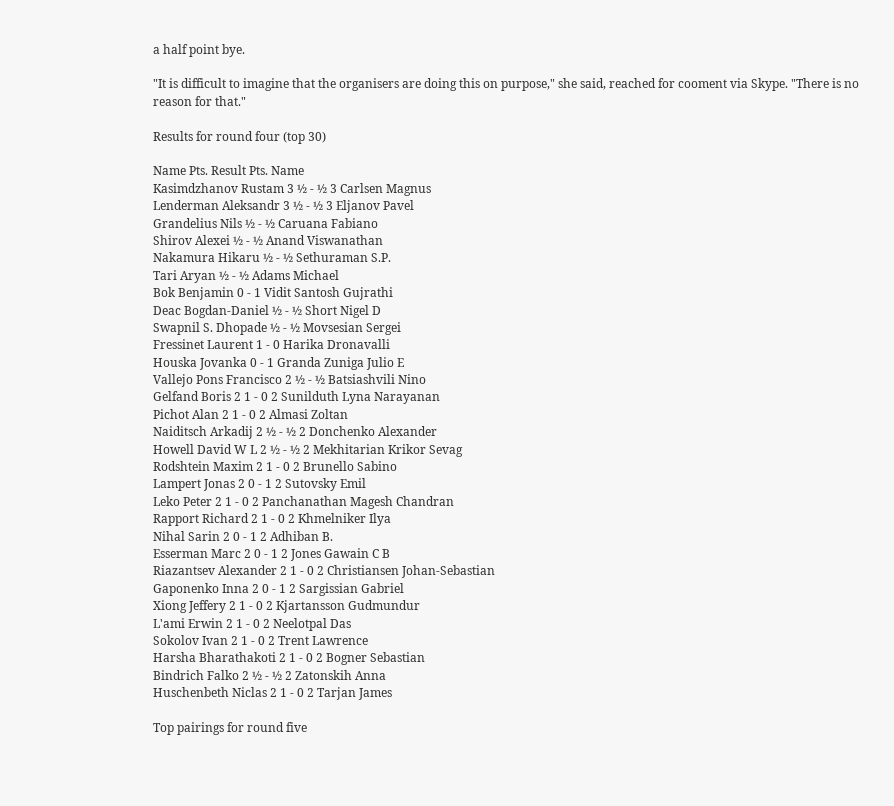a half point bye.

"It is difficult to imagine that the organisers are doing this on purpose," she said, reached for cooment via Skype. "There is no reason for that."

Results for round four (top 30)

Name Pts. Result Pts. Name
Kasimdzhanov Rustam 3 ½ - ½ 3 Carlsen Magnus
Lenderman Aleksandr 3 ½ - ½ 3 Eljanov Pavel
Grandelius Nils ½ - ½ Caruana Fabiano
Shirov Alexei ½ - ½ Anand Viswanathan
Nakamura Hikaru ½ - ½ Sethuraman S.P.
Tari Aryan ½ - ½ Adams Michael
Bok Benjamin 0 - 1 Vidit Santosh Gujrathi
Deac Bogdan-Daniel ½ - ½ Short Nigel D
Swapnil S. Dhopade ½ - ½ Movsesian Sergei
Fressinet Laurent 1 - 0 Harika Dronavalli
Houska Jovanka 0 - 1 Granda Zuniga Julio E
Vallejo Pons Francisco 2 ½ - ½ Batsiashvili Nino
Gelfand Boris 2 1 - 0 2 Sunilduth Lyna Narayanan
Pichot Alan 2 1 - 0 2 Almasi Zoltan
Naiditsch Arkadij 2 ½ - ½ 2 Donchenko Alexander
Howell David W L 2 ½ - ½ 2 Mekhitarian Krikor Sevag
Rodshtein Maxim 2 1 - 0 2 Brunello Sabino
Lampert Jonas 2 0 - 1 2 Sutovsky Emil
Leko Peter 2 1 - 0 2 Panchanathan Magesh Chandran
Rapport Richard 2 1 - 0 2 Khmelniker Ilya
Nihal Sarin 2 0 - 1 2 Adhiban B.
Esserman Marc 2 0 - 1 2 Jones Gawain C B
Riazantsev Alexander 2 1 - 0 2 Christiansen Johan-Sebastian
Gaponenko Inna 2 0 - 1 2 Sargissian Gabriel
Xiong Jeffery 2 1 - 0 2 Kjartansson Gudmundur
L'ami Erwin 2 1 - 0 2 Neelotpal Das
Sokolov Ivan 2 1 - 0 2 Trent Lawrence
Harsha Bharathakoti 2 1 - 0 2 Bogner Sebastian
Bindrich Falko 2 ½ - ½ 2 Zatonskih Anna
Huschenbeth Niclas 2 1 - 0 2 Tarjan James

Top pairings for round five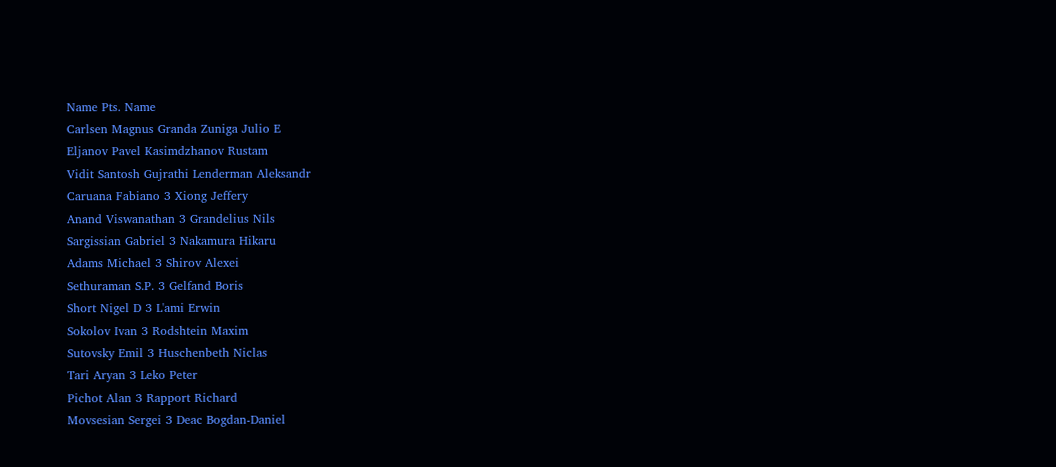Name Pts. Name
Carlsen Magnus Granda Zuniga Julio E
Eljanov Pavel Kasimdzhanov Rustam
Vidit Santosh Gujrathi Lenderman Aleksandr
Caruana Fabiano 3 Xiong Jeffery
Anand Viswanathan 3 Grandelius Nils
Sargissian Gabriel 3 Nakamura Hikaru
Adams Michael 3 Shirov Alexei
Sethuraman S.P. 3 Gelfand Boris
Short Nigel D 3 L'ami Erwin
Sokolov Ivan 3 Rodshtein Maxim
Sutovsky Emil 3 Huschenbeth Niclas
Tari Aryan 3 Leko Peter
Pichot Alan 3 Rapport Richard
Movsesian Sergei 3 Deac Bogdan-Daniel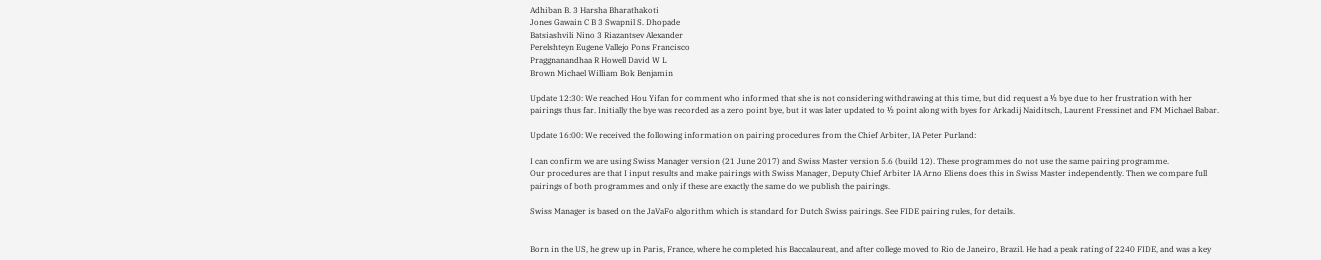Adhiban B. 3 Harsha Bharathakoti
Jones Gawain C B 3 Swapnil S. Dhopade
Batsiashvili Nino 3 Riazantsev Alexander
Perelshteyn Eugene Vallejo Pons Francisco
Praggnanandhaa R Howell David W L
Brown Michael William Bok Benjamin

Update 12:30: We reached Hou Yifan for comment who informed that she is not considering withdrawing at this time, but did request a ½ bye due to her frustration with her pairings thus far. Initially the bye was recorded as a zero point bye, but it was later updated to ½ point along with byes for Arkadij Naiditsch, Laurent Fressinet and FM Michael Babar.

Update 16:00: We received the following information on pairing procedures from the Chief Arbiter, IA Peter Purland:

I can confirm we are using Swiss Manager version (21 June 2017) and Swiss Master version 5.6 (build 12). These programmes do not use the same pairing programme.
Our procedures are that I input results and make pairings with Swiss Manager, Deputy Chief Arbiter IA Arno Eliens does this in Swiss Master independently. Then we compare full pairings of both programmes and only if these are exactly the same do we publish the pairings.

Swiss Manager is based on the JaVaFo algorithm which is standard for Dutch Swiss pairings. See FIDE pairing rules, for details.


Born in the US, he grew up in Paris, France, where he completed his Baccalaureat, and after college moved to Rio de Janeiro, Brazil. He had a peak rating of 2240 FIDE, and was a key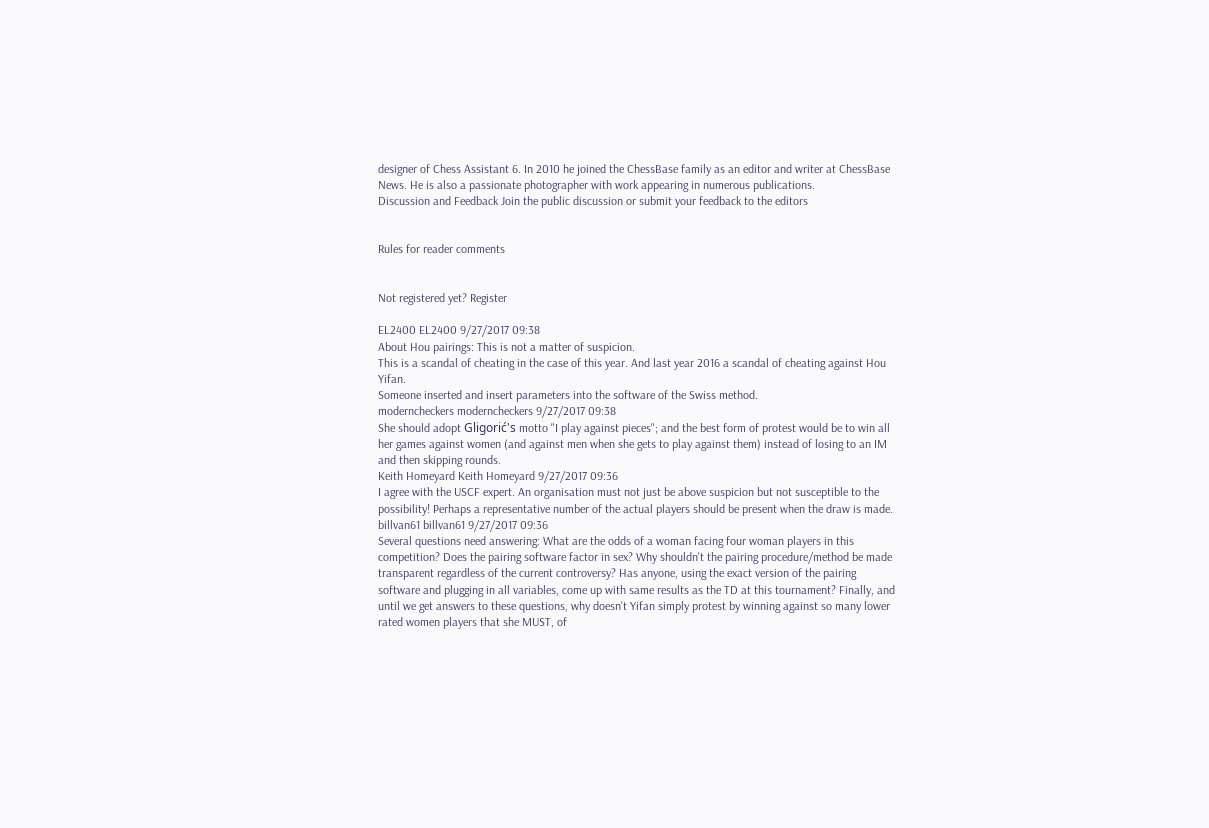designer of Chess Assistant 6. In 2010 he joined the ChessBase family as an editor and writer at ChessBase News. He is also a passionate photographer with work appearing in numerous publications.
Discussion and Feedback Join the public discussion or submit your feedback to the editors


Rules for reader comments


Not registered yet? Register

EL2400 EL2400 9/27/2017 09:38
About Hou pairings: This is not a matter of suspicion.
This is a scandal of cheating in the case of this year. And last year 2016 a scandal of cheating against Hou Yifan.
Someone inserted and insert parameters into the software of the Swiss method.
moderncheckers moderncheckers 9/27/2017 09:38
She should adopt Gligorić's motto "I play against pieces"; and the best form of protest would be to win all her games against women (and against men when she gets to play against them) instead of losing to an IM and then skipping rounds.
Keith Homeyard Keith Homeyard 9/27/2017 09:36
I agree with the USCF expert. An organisation must not just be above suspicion but not susceptible to the possibility! Perhaps a representative number of the actual players should be present when the draw is made.
billvan61 billvan61 9/27/2017 09:36
Several questions need answering: What are the odds of a woman facing four woman players in this competition? Does the pairing software factor in sex? Why shouldn't the pairing procedure/method be made transparent regardless of the current controversy? Has anyone, using the exact version of the pairing software and plugging in all variables, come up with same results as the TD at this tournament? Finally, and until we get answers to these questions, why doesn't Yifan simply protest by winning against so many lower rated women players that she MUST, of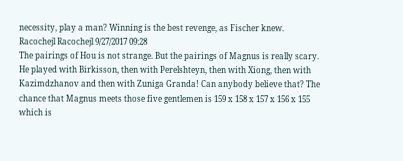necessity, play a man? Winning is the best revenge, as Fischer knew.
Racochejl Racochejl 9/27/2017 09:28
The pairings of Hou is not strange. But the pairings of Magnus is really scary. He played with Birkisson, then with Perelshteyn, then with Xiong, then with Kazimdzhanov and then with Zuniga Granda! Can anybody believe that? The chance that Magnus meets those five gentlemen is 159 x 158 x 157 x 156 x 155 which is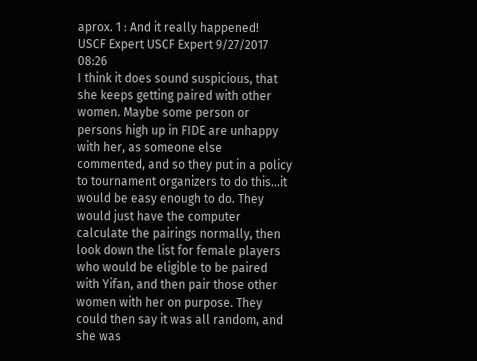aprox. 1 : And it really happened!
USCF Expert USCF Expert 9/27/2017 08:26
I think it does sound suspicious, that she keeps getting paired with other women. Maybe some person or persons high up in FIDE are unhappy with her, as someone else commented, and so they put in a policy to tournament organizers to do this...it would be easy enough to do. They would just have the computer calculate the pairings normally, then look down the list for female players who would be eligible to be paired with Yifan, and then pair those other women with her on purpose. They could then say it was all random, and she was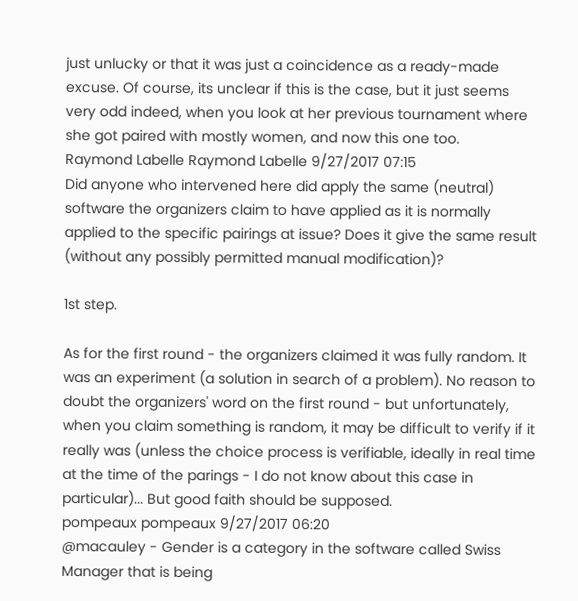just unlucky or that it was just a coincidence as a ready-made excuse. Of course, its unclear if this is the case, but it just seems very odd indeed, when you look at her previous tournament where she got paired with mostly women, and now this one too.
Raymond Labelle Raymond Labelle 9/27/2017 07:15
Did anyone who intervened here did apply the same (neutral) software the organizers claim to have applied as it is normally applied to the specific pairings at issue? Does it give the same result (without any possibly permitted manual modification)?

1st step.

As for the first round - the organizers claimed it was fully random. It was an experiment (a solution in search of a problem). No reason to doubt the organizers' word on the first round - but unfortunately, when you claim something is random, it may be difficult to verify if it really was (unless the choice process is verifiable, ideally in real time at the time of the parings - I do not know about this case in particular)... But good faith should be supposed.
pompeaux pompeaux 9/27/2017 06:20
@macauley - Gender is a category in the software called Swiss Manager that is being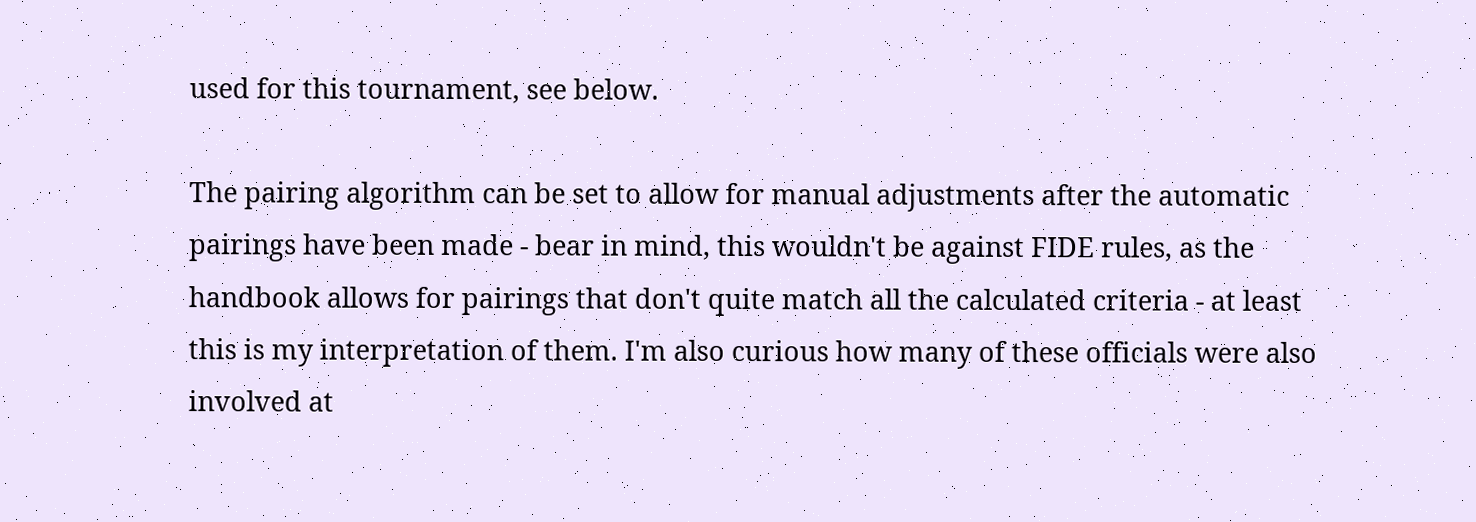used for this tournament, see below.

The pairing algorithm can be set to allow for manual adjustments after the automatic pairings have been made - bear in mind, this wouldn't be against FIDE rules, as the handbook allows for pairings that don't quite match all the calculated criteria - at least this is my interpretation of them. I'm also curious how many of these officials were also involved at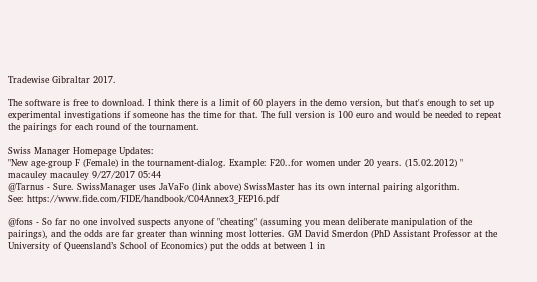Tradewise Gibraltar 2017.

The software is free to download. I think there is a limit of 60 players in the demo version, but that's enough to set up experimental investigations if someone has the time for that. The full version is 100 euro and would be needed to repeat the pairings for each round of the tournament.

Swiss Manager Homepage Updates:
"New age-group F (Female) in the tournament-dialog. Example: F20..for women under 20 years. (15.02.2012) "
macauley macauley 9/27/2017 05:44
@Tarnus - Sure. SwissManager uses JaVaFo (link above) SwissMaster has its own internal pairing algorithm.
See: https://www.fide.com/FIDE/handbook/C04Annex3_FEP16.pdf

@fons - So far no one involved suspects anyone of "cheating" (assuming you mean deliberate manipulation of the pairings), and the odds are far greater than winning most lotteries. GM David Smerdon (PhD Assistant Professor at the University of Queensland’s School of Economics) put the odds at between 1 in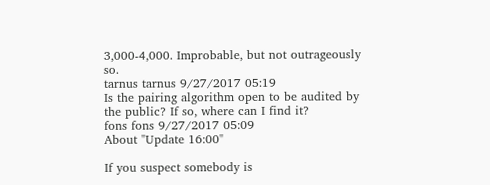3,000-4,000. Improbable, but not outrageously so.
tarnus tarnus 9/27/2017 05:19
Is the pairing algorithm open to be audited by the public? If so, where can I find it?
fons fons 9/27/2017 05:09
About "Update 16:00"

If you suspect somebody is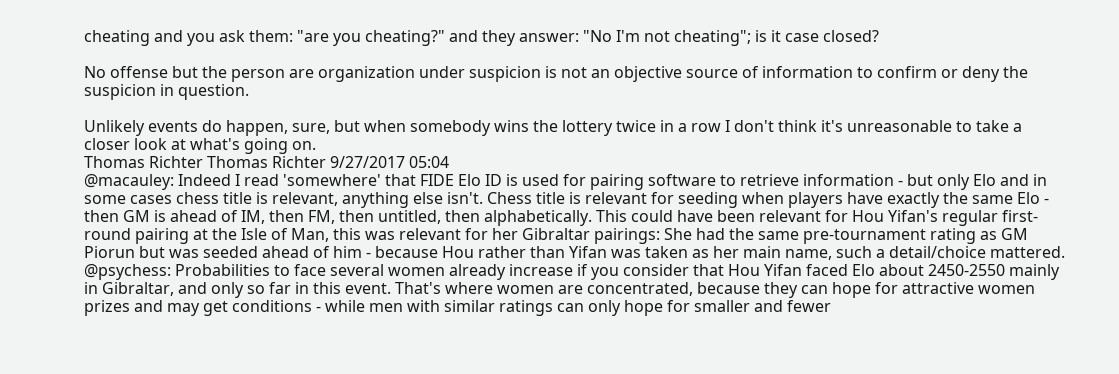cheating and you ask them: "are you cheating?" and they answer: "No I'm not cheating"; is it case closed?

No offense but the person are organization under suspicion is not an objective source of information to confirm or deny the suspicion in question.

Unlikely events do happen, sure, but when somebody wins the lottery twice in a row I don't think it's unreasonable to take a closer look at what's going on.
Thomas Richter Thomas Richter 9/27/2017 05:04
@macauley: Indeed I read 'somewhere' that FIDE Elo ID is used for pairing software to retrieve information - but only Elo and in some cases chess title is relevant, anything else isn't. Chess title is relevant for seeding when players have exactly the same Elo - then GM is ahead of IM, then FM, then untitled, then alphabetically. This could have been relevant for Hou Yifan's regular first-round pairing at the Isle of Man, this was relevant for her Gibraltar pairings: She had the same pre-tournament rating as GM Piorun but was seeded ahead of him - because Hou rather than Yifan was taken as her main name, such a detail/choice mattered.
@psychess: Probabilities to face several women already increase if you consider that Hou Yifan faced Elo about 2450-2550 mainly in Gibraltar, and only so far in this event. That's where women are concentrated, because they can hope for attractive women prizes and may get conditions - while men with similar ratings can only hope for smaller and fewer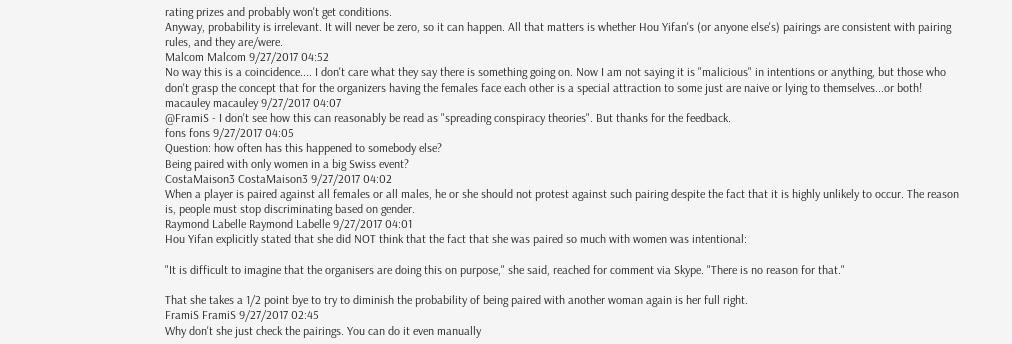rating prizes and probably won't get conditions.
Anyway, probability is irrelevant. It will never be zero, so it can happen. All that matters is whether Hou Yifan's (or anyone else's) pairings are consistent with pairing rules, and they are/were.
Malcom Malcom 9/27/2017 04:52
No way this is a coincidence.... I don't care what they say there is something going on. Now I am not saying it is "malicious" in intentions or anything, but those who don't grasp the concept that for the organizers having the females face each other is a special attraction to some just are naive or lying to themselves...or both!
macauley macauley 9/27/2017 04:07
@FramiS - I don't see how this can reasonably be read as "spreading conspiracy theories". But thanks for the feedback.
fons fons 9/27/2017 04:05
Question: how often has this happened to somebody else?
Being paired with only women in a big Swiss event?
CostaMaison3 CostaMaison3 9/27/2017 04:02
When a player is paired against all females or all males, he or she should not protest against such pairing despite the fact that it is highly unlikely to occur. The reason is, people must stop discriminating based on gender.
Raymond Labelle Raymond Labelle 9/27/2017 04:01
Hou Yifan explicitly stated that she did NOT think that the fact that she was paired so much with women was intentional:

"It is difficult to imagine that the organisers are doing this on purpose," she said, reached for comment via Skype. "There is no reason for that."

That she takes a 1/2 point bye to try to diminish the probability of being paired with another woman again is her full right.
FramiS FramiS 9/27/2017 02:45
Why don't she just check the pairings. You can do it even manually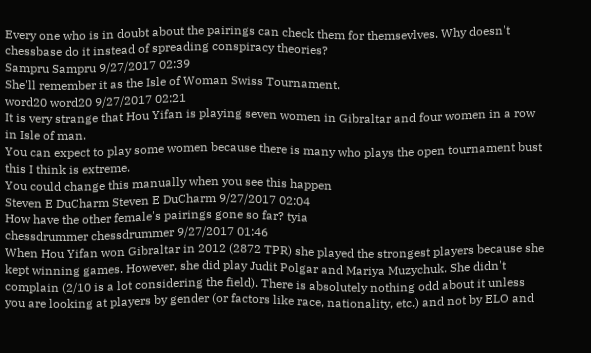Every one who is in doubt about the pairings can check them for themsevlves. Why doesn't chessbase do it instead of spreading conspiracy theories?
Sampru Sampru 9/27/2017 02:39
She'll remember it as the Isle of Woman Swiss Tournament.
word20 word20 9/27/2017 02:21
It is very strange that Hou Yifan is playing seven women in Gibraltar and four women in a row in Isle of man.
You can expect to play some women because there is many who plays the open tournament bust this I think is extreme.
You could change this manually when you see this happen
Steven E DuCharm Steven E DuCharm 9/27/2017 02:04
How have the other female's pairings gone so far? tyia
chessdrummer chessdrummer 9/27/2017 01:46
When Hou Yifan won Gibraltar in 2012 (2872 TPR) she played the strongest players because she kept winning games. However, she did play Judit Polgar and Mariya Muzychuk. She didn't complain (2/10 is a lot considering the field). There is absolutely nothing odd about it unless you are looking at players by gender (or factors like race, nationality, etc.) and not by ELO and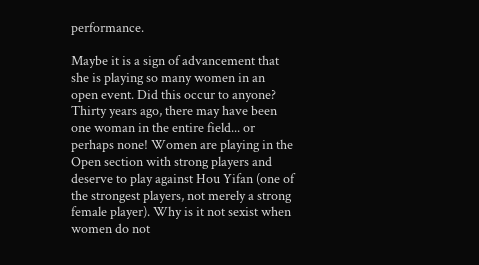performance.

Maybe it is a sign of advancement that she is playing so many women in an open event. Did this occur to anyone? Thirty years ago, there may have been one woman in the entire field... or perhaps none! Women are playing in the Open section with strong players and deserve to play against Hou Yifan (one of the strongest players, not merely a strong female player). Why is it not sexist when women do not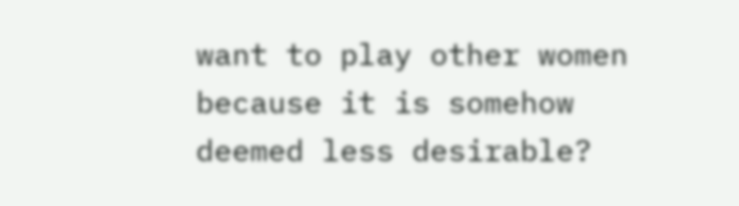want to play other women because it is somehow deemed less desirable?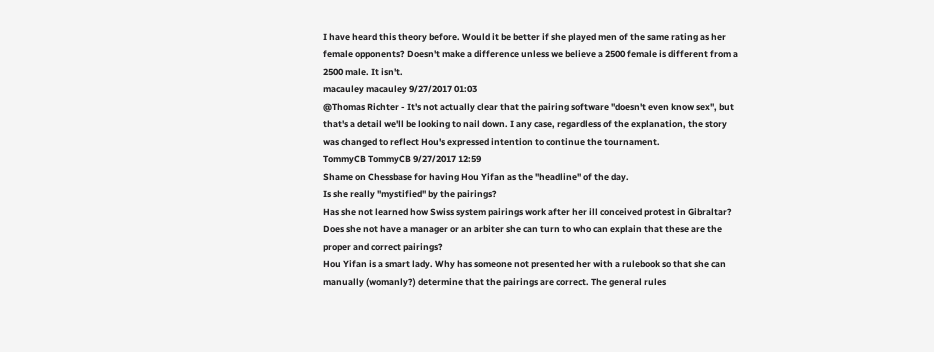I have heard this theory before. Would it be better if she played men of the same rating as her female opponents? Doesn't make a difference unless we believe a 2500 female is different from a 2500 male. It isn't.
macauley macauley 9/27/2017 01:03
@Thomas Richter - It's not actually clear that the pairing software "doesn't even know sex", but that's a detail we'll be looking to nail down. I any case, regardless of the explanation, the story was changed to reflect Hou's expressed intention to continue the tournament.
TommyCB TommyCB 9/27/2017 12:59
Shame on Chessbase for having Hou Yifan as the "headline" of the day.
Is she really "mystified" by the pairings?
Has she not learned how Swiss system pairings work after her ill conceived protest in Gibraltar?
Does she not have a manager or an arbiter she can turn to who can explain that these are the proper and correct pairings?
Hou Yifan is a smart lady. Why has someone not presented her with a rulebook so that she can manually (womanly?) determine that the pairings are correct. The general rules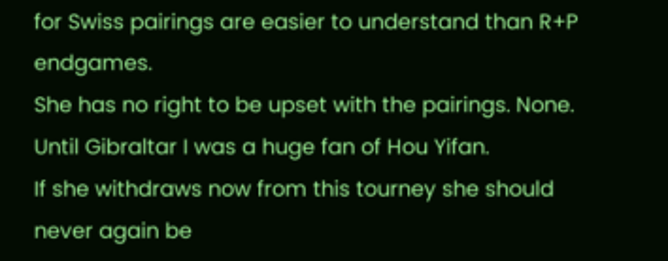for Swiss pairings are easier to understand than R+P endgames.
She has no right to be upset with the pairings. None.
Until Gibraltar I was a huge fan of Hou Yifan.
If she withdraws now from this tourney she should never again be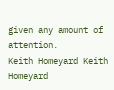given any amount of attention.
Keith Homeyard Keith Homeyard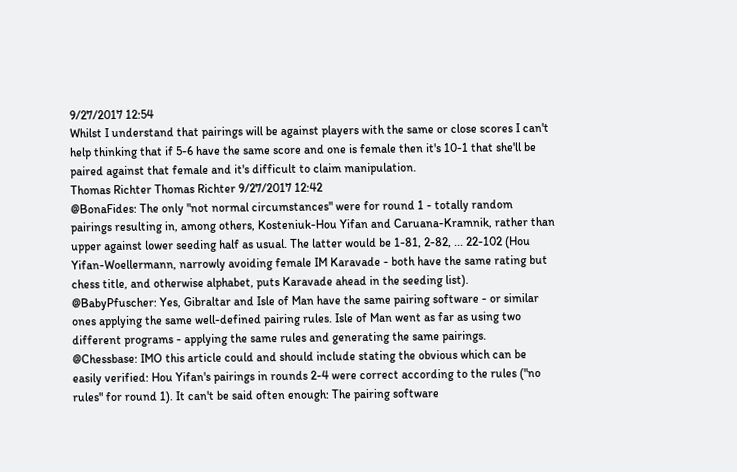9/27/2017 12:54
Whilst I understand that pairings will be against players with the same or close scores I can't help thinking that if 5-6 have the same score and one is female then it's 10-1 that she'll be paired against that female and it's difficult to claim manipulation.
Thomas Richter Thomas Richter 9/27/2017 12:42
@BonaFides: The only "not normal circumstances" were for round 1 - totally random pairings resulting in, among others, Kosteniuk-Hou Yifan and Caruana-Kramnik, rather than upper against lower seeding half as usual. The latter would be 1-81, 2-82, ... 22-102 (Hou Yifan-Woellermann, narrowly avoiding female IM Karavade - both have the same rating but chess title, and otherwise alphabet, puts Karavade ahead in the seeding list).
@BabyPfuscher: Yes, Gibraltar and Isle of Man have the same pairing software - or similar ones applying the same well-defined pairing rules. Isle of Man went as far as using two different programs - applying the same rules and generating the same pairings.
@Chessbase: IMO this article could and should include stating the obvious which can be easily verified: Hou Yifan's pairings in rounds 2-4 were correct according to the rules ("no rules" for round 1). It can't be said often enough: The pairing software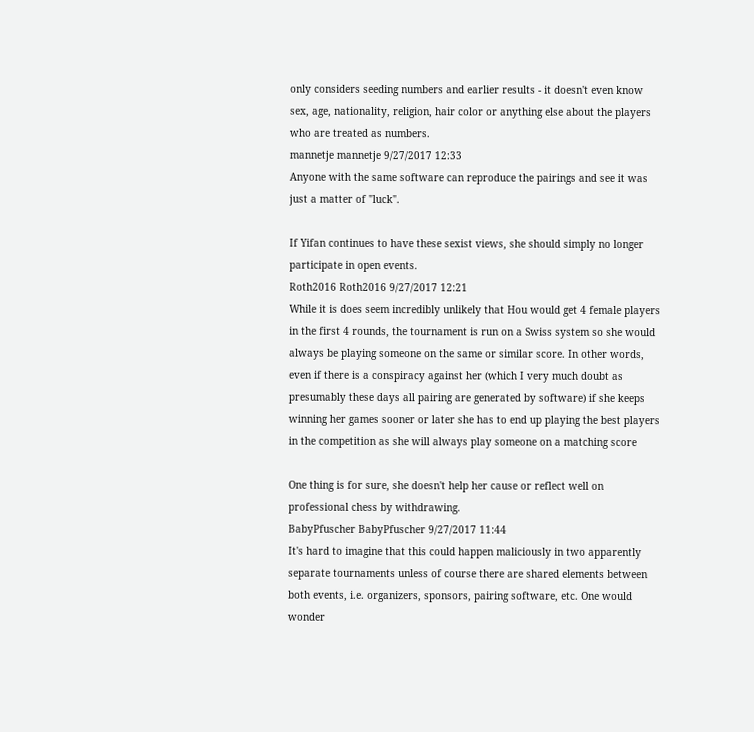only considers seeding numbers and earlier results - it doesn't even know sex, age, nationality, religion, hair color or anything else about the players who are treated as numbers.
mannetje mannetje 9/27/2017 12:33
Anyone with the same software can reproduce the pairings and see it was just a matter of "luck".

If Yifan continues to have these sexist views, she should simply no longer participate in open events.
Roth2016 Roth2016 9/27/2017 12:21
While it is does seem incredibly unlikely that Hou would get 4 female players in the first 4 rounds, the tournament is run on a Swiss system so she would always be playing someone on the same or similar score. In other words, even if there is a conspiracy against her (which I very much doubt as presumably these days all pairing are generated by software) if she keeps winning her games sooner or later she has to end up playing the best players in the competition as she will always play someone on a matching score

One thing is for sure, she doesn't help her cause or reflect well on professional chess by withdrawing.
BabyPfuscher BabyPfuscher 9/27/2017 11:44
It's hard to imagine that this could happen maliciously in two apparently separate tournaments unless of course there are shared elements between both events, i.e. organizers, sponsors, pairing software, etc. One would wonder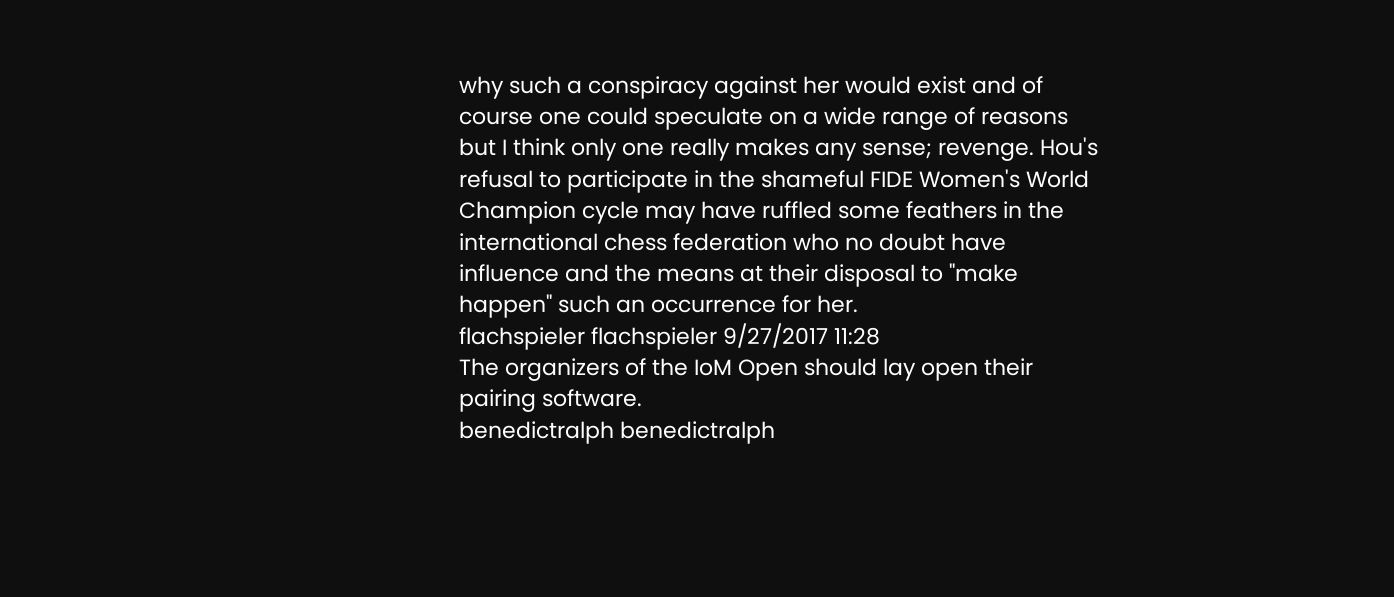why such a conspiracy against her would exist and of course one could speculate on a wide range of reasons but I think only one really makes any sense; revenge. Hou's refusal to participate in the shameful FIDE Women's World Champion cycle may have ruffled some feathers in the international chess federation who no doubt have influence and the means at their disposal to "make happen" such an occurrence for her.
flachspieler flachspieler 9/27/2017 11:28
The organizers of the IoM Open should lay open their pairing software.
benedictralph benedictralph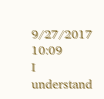9/27/2017 10:09
I understand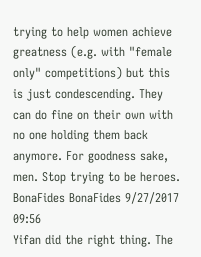trying to help women achieve greatness (e.g. with "female only" competitions) but this is just condescending. They can do fine on their own with no one holding them back anymore. For goodness sake, men. Stop trying to be heroes.
BonaFides BonaFides 9/27/2017 09:56
Yifan did the right thing. The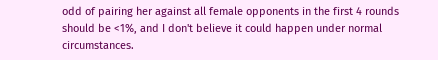odd of pairing her against all female opponents in the first 4 rounds should be <1%, and I don't believe it could happen under normal circumstances.